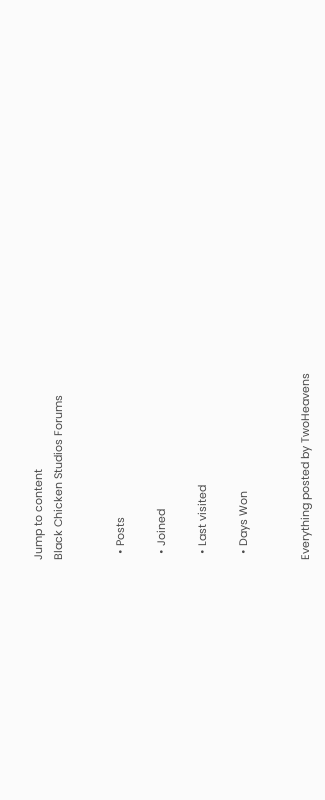Jump to content
Black Chicken Studios Forums


  • Posts

  • Joined

  • Last visited

  • Days Won


Everything posted by TwoHeavens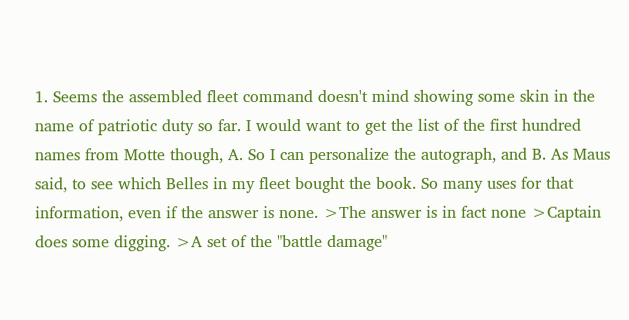1. Seems the assembled fleet command doesn't mind showing some skin in the name of patriotic duty so far. I would want to get the list of the first hundred names from Motte though, A. So I can personalize the autograph, and B. As Maus said, to see which Belles in my fleet bought the book. So many uses for that information, even if the answer is none. >The answer is in fact none >Captain does some digging. >A set of the "battle damage"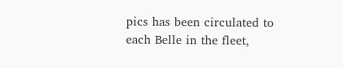pics has been circulated to each Belle in the fleet,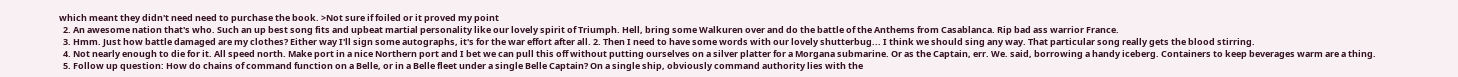which meant they didn't need need to purchase the book. >Not sure if foiled or it proved my point
  2. An awesome nation that's who. Such an up best song fits and upbeat martial personality like our lovely spirit of Triumph. Hell, bring some Walkuren over and do the battle of the Anthems from Casablanca. Rip bad ass warrior France.
  3. Hmm. Just how battle damaged are my clothes? Either way I'll sign some autographs, it's for the war effort after all. 2. Then I need to have some words with our lovely shutterbug... I think we should sing any way. That particular song really gets the blood stirring.
  4. Not nearly enough to die for it. All speed north. Make port in a nice Northern port and I bet we can pull this off without putting ourselves on a silver platter for a Morgana submarine. Or as the Captain, err. We. said, borrowing a handy iceberg. Containers to keep beverages warm are a thing.
  5. Follow up question: How do chains of command function on a Belle, or in a Belle fleet under a single Belle Captain? On a single ship, obviously command authority lies with the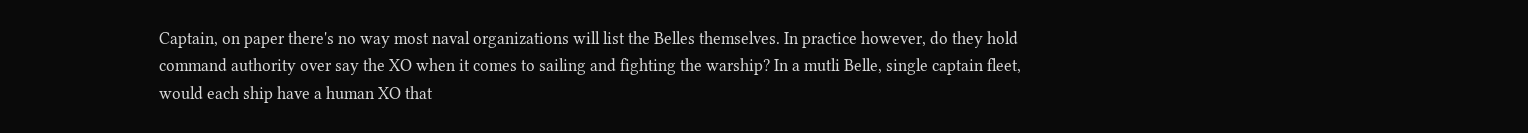Captain, on paper there's no way most naval organizations will list the Belles themselves. In practice however, do they hold command authority over say the XO when it comes to sailing and fighting the warship? In a mutli Belle, single captain fleet, would each ship have a human XO that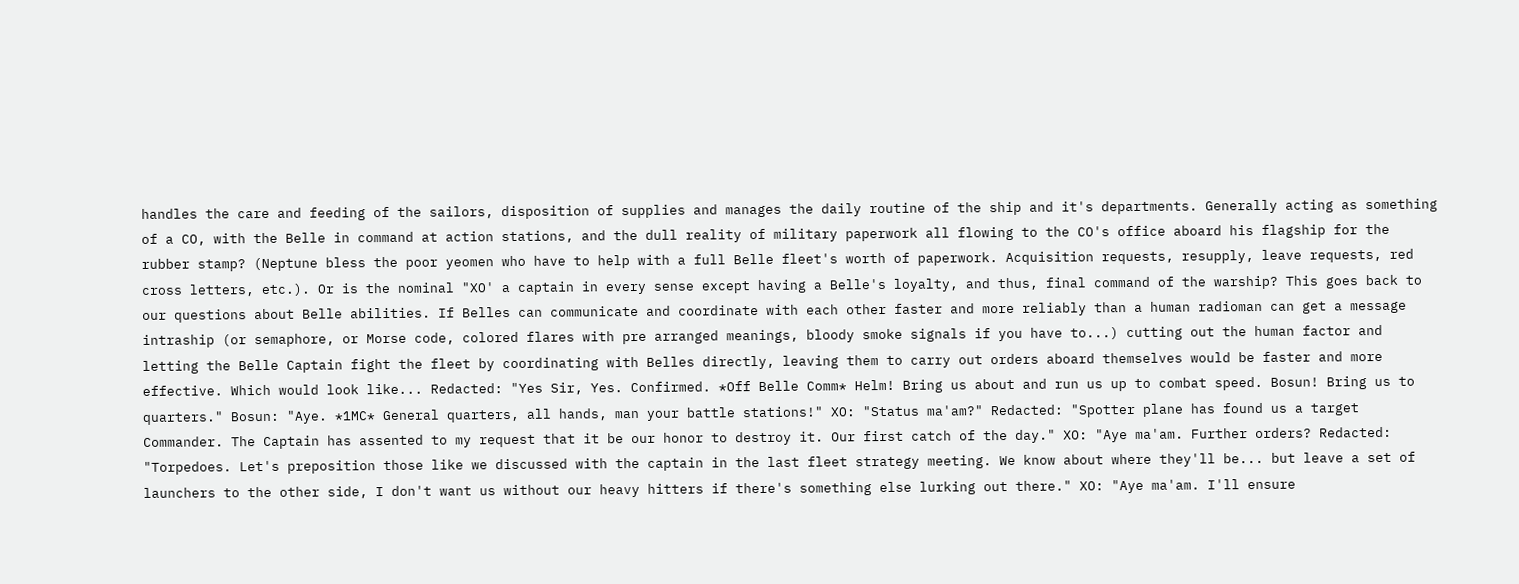handles the care and feeding of the sailors, disposition of supplies and manages the daily routine of the ship and it's departments. Generally acting as something of a CO, with the Belle in command at action stations, and the dull reality of military paperwork all flowing to the CO's office aboard his flagship for the rubber stamp? (Neptune bless the poor yeomen who have to help with a full Belle fleet's worth of paperwork. Acquisition requests, resupply, leave requests, red cross letters, etc.). Or is the nominal "XO' a captain in every sense except having a Belle's loyalty, and thus, final command of the warship? This goes back to our questions about Belle abilities. If Belles can communicate and coordinate with each other faster and more reliably than a human radioman can get a message intraship (or semaphore, or Morse code, colored flares with pre arranged meanings, bloody smoke signals if you have to...) cutting out the human factor and letting the Belle Captain fight the fleet by coordinating with Belles directly, leaving them to carry out orders aboard themselves would be faster and more effective. Which would look like... Redacted: "Yes Sir, Yes. Confirmed. *Off Belle Comm* Helm! Bring us about and run us up to combat speed. Bosun! Bring us to quarters." Bosun: "Aye. *1MC* General quarters, all hands, man your battle stations!" XO: "Status ma'am?" Redacted: "Spotter plane has found us a target Commander. The Captain has assented to my request that it be our honor to destroy it. Our first catch of the day." XO: "Aye ma'am. Further orders? Redacted: "Torpedoes. Let's preposition those like we discussed with the captain in the last fleet strategy meeting. We know about where they'll be... but leave a set of launchers to the other side, I don't want us without our heavy hitters if there's something else lurking out there." XO: "Aye ma'am. I'll ensure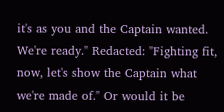it's as you and the Captain wanted. We're ready." Redacted: "Fighting fit, now, let's show the Captain what we're made of." Or would it be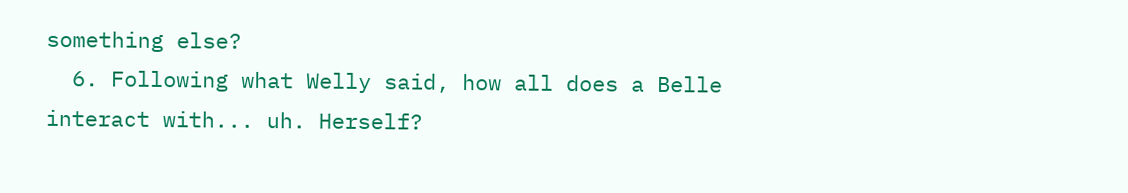something else?
  6. Following what Welly said, how all does a Belle interact with... uh. Herself?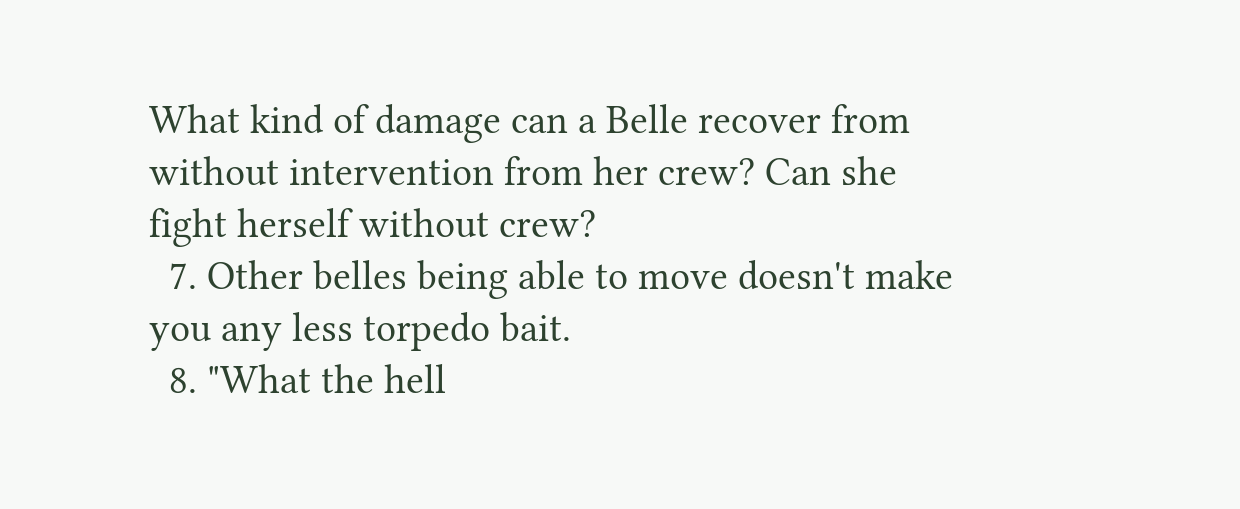What kind of damage can a Belle recover from without intervention from her crew? Can she fight herself without crew?
  7. Other belles being able to move doesn't make you any less torpedo bait.
  8. "What the hell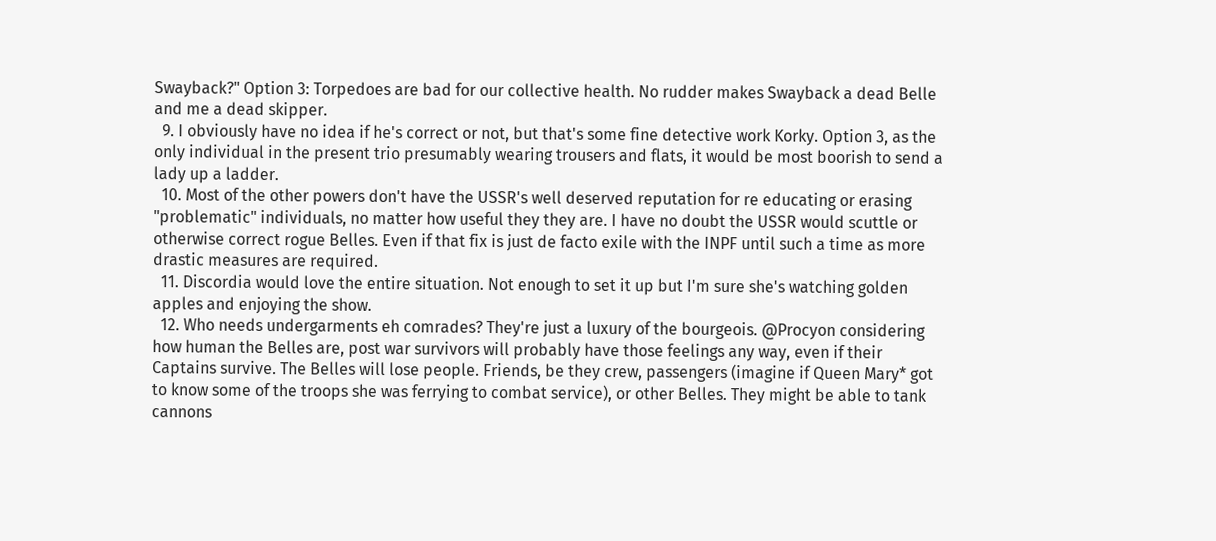Swayback?" Option 3: Torpedoes are bad for our collective health. No rudder makes Swayback a dead Belle and me a dead skipper.
  9. I obviously have no idea if he's correct or not, but that's some fine detective work Korky. Option 3, as the only individual in the present trio presumably wearing trousers and flats, it would be most boorish to send a lady up a ladder.
  10. Most of the other powers don't have the USSR's well deserved reputation for re educating or erasing "problematic" individuals, no matter how useful they they are. I have no doubt the USSR would scuttle or otherwise correct rogue Belles. Even if that fix is just de facto exile with the INPF until such a time as more drastic measures are required.
  11. Discordia would love the entire situation. Not enough to set it up but I'm sure she's watching golden apples and enjoying the show.
  12. Who needs undergarments eh comrades? They're just a luxury of the bourgeois. @Procyon considering how human the Belles are, post war survivors will probably have those feelings any way, even if their Captains survive. The Belles will lose people. Friends, be they crew, passengers (imagine if Queen Mary* got to know some of the troops she was ferrying to combat service), or other Belles. They might be able to tank cannons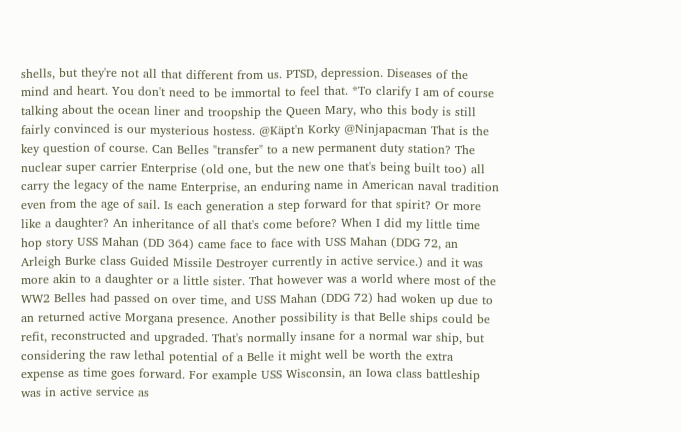shells, but they're not all that different from us. PTSD, depression. Diseases of the mind and heart. You don't need to be immortal to feel that. *To clarify I am of course talking about the ocean liner and troopship the Queen Mary, who this body is still fairly convinced is our mysterious hostess. @Käpt'n Korky @Ninjapacman That is the key question of course. Can Belles "transfer" to a new permanent duty station? The nuclear super carrier Enterprise (old one, but the new one that's being built too) all carry the legacy of the name Enterprise, an enduring name in American naval tradition even from the age of sail. Is each generation a step forward for that spirit? Or more like a daughter? An inheritance of all that's come before? When I did my little time hop story USS Mahan (DD 364) came face to face with USS Mahan (DDG 72, an Arleigh Burke class Guided Missile Destroyer currently in active service.) and it was more akin to a daughter or a little sister. That however was a world where most of the WW2 Belles had passed on over time, and USS Mahan (DDG 72) had woken up due to an returned active Morgana presence. Another possibility is that Belle ships could be refit, reconstructed and upgraded. That's normally insane for a normal war ship, but considering the raw lethal potential of a Belle it might well be worth the extra expense as time goes forward. For example USS Wisconsin, an Iowa class battleship was in active service as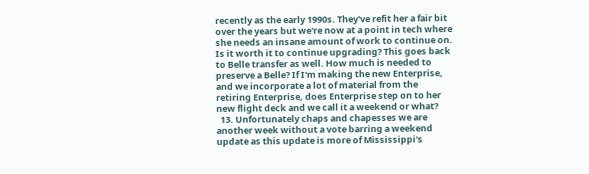recently as the early 1990s. They've refit her a fair bit over the years but we're now at a point in tech where she needs an insane amount of work to continue on. Is it worth it to continue upgrading? This goes back to Belle transfer as well. How much is needed to preserve a Belle? If I'm making the new Enterprise, and we incorporate a lot of material from the retiring Enterprise, does Enterprise step on to her new flight deck and we call it a weekend or what?
  13. Unfortunately chaps and chapesses we are another week without a vote barring a weekend update as this update is more of Mississippi's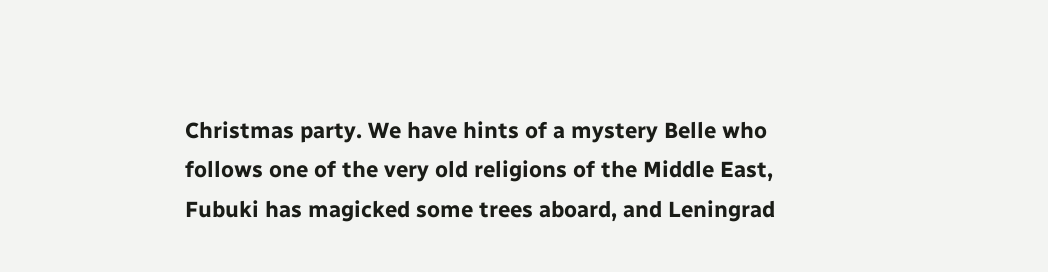Christmas party. We have hints of a mystery Belle who follows one of the very old religions of the Middle East, Fubuki has magicked some trees aboard, and Leningrad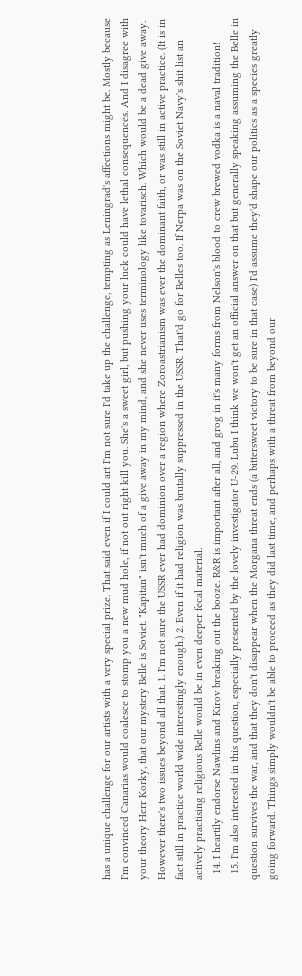has a unique challenge for our artists with a very special prize. That said even if I could art I'm not sure I'd take up the challenge, tempting as Leningrad's affections might be. Mostly because I'm convinced Canarias would coalesce to stomp you a new mud hole, if not out right kill you. She's a sweet girl, but pushing your luck could have lethal consequences. And I disagree with your theory Herr Korky, that our mystery Belle is Soviet. "Kapitan" isn't much of a give away in my mind, and she never uses terminology like tovarisch. Which would be a dead give away. However there's two issues beyond all that. 1. I'm not sure the USSR ever had dominion over a region where Zoroastrianism was ever the dominant faith, or was still in active practice. (It is in fact still in practice world wide interestingly enough.) 2. Even if it had religion was brutally suppressed in the USSR. That'd go for Belles too. If Nerpa was on the Soviet Navy's shit list an actively practising religious Belle would be in even deeper fecal material.
  14. I heartily endorse Nawlins and Kirov breaking out the booze. R&R is important after all, and grog in it's many forms from Nelson's blood to crew brewed vodka is a naval tradition!
  15. I'm also interested in this question, especially presented by the lovely investigator U-29. Lubu I think we won't get an official answer on that but generally speaking assuming the Belle in question survives the war, and that they don't disappear when the Morgana threat ends (a bittersweet victory to be sure in that case) I'd assume they'd shape our politics as a species greatly going forward. Things simply wouldn't be able to proceed as they did last time, and perhaps with a threat from beyond our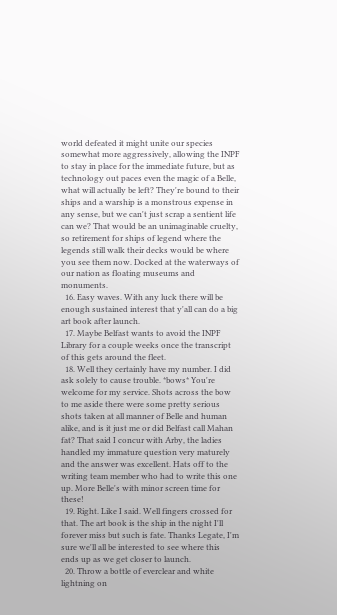world defeated it might unite our species somewhat more aggressively, allowing the INPF to stay in place for the immediate future, but as technology out paces even the magic of a Belle, what will actually be left? They're bound to their ships and a warship is a monstrous expense in any sense, but we can't just scrap a sentient life can we? That would be an unimaginable cruelty, so retirement for ships of legend where the legends still walk their decks would be where you see them now. Docked at the waterways of our nation as floating museums and monuments.
  16. Easy waves. With any luck there will be enough sustained interest that y'all can do a big art book after launch.
  17. Maybe Belfast wants to avoid the INPF Library for a couple weeks once the transcript of this gets around the fleet.
  18. Well they certainly have my number. I did ask solely to cause trouble. *bows* You're welcome for my service. Shots across the bow to me aside there were some pretty serious shots taken at all manner of Belle and human alike, and is it just me or did Belfast call Mahan fat? That said I concur with Arby, the ladies handled my immature question very maturely and the answer was excellent. Hats off to the writing team member who had to write this one up. More Belle's with minor screen time for these!
  19. Right. Like I said. Well fingers crossed for that. The art book is the ship in the night I'll forever miss but such is fate. Thanks Legate, I'm sure we'll all be interested to see where this ends up as we get closer to launch.
  20. Throw a bottle of everclear and white lightning on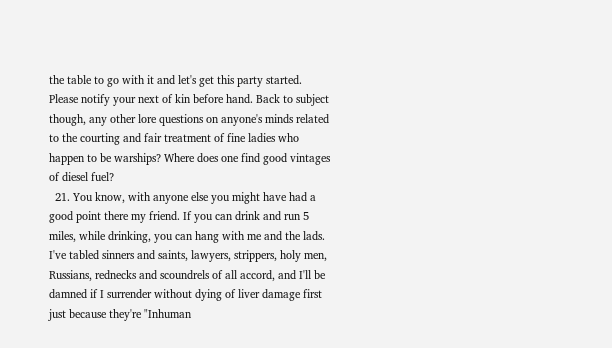the table to go with it and let's get this party started. Please notify your next of kin before hand. Back to subject though, any other lore questions on anyone's minds related to the courting and fair treatment of fine ladies who happen to be warships? Where does one find good vintages of diesel fuel?
  21. You know, with anyone else you might have had a good point there my friend. If you can drink and run 5 miles, while drinking, you can hang with me and the lads. I've tabled sinners and saints, lawyers, strippers, holy men, Russians, rednecks and scoundrels of all accord, and I'll be damned if I surrender without dying of liver damage first just because they're "Inhuman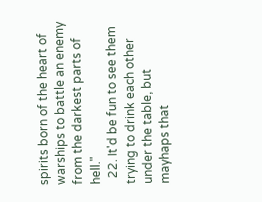spirits born of the heart of warships to battle an enemy from the darkest parts of hell."
  22. It'd be fun to see them trying to drink each other under the table, but mayhaps that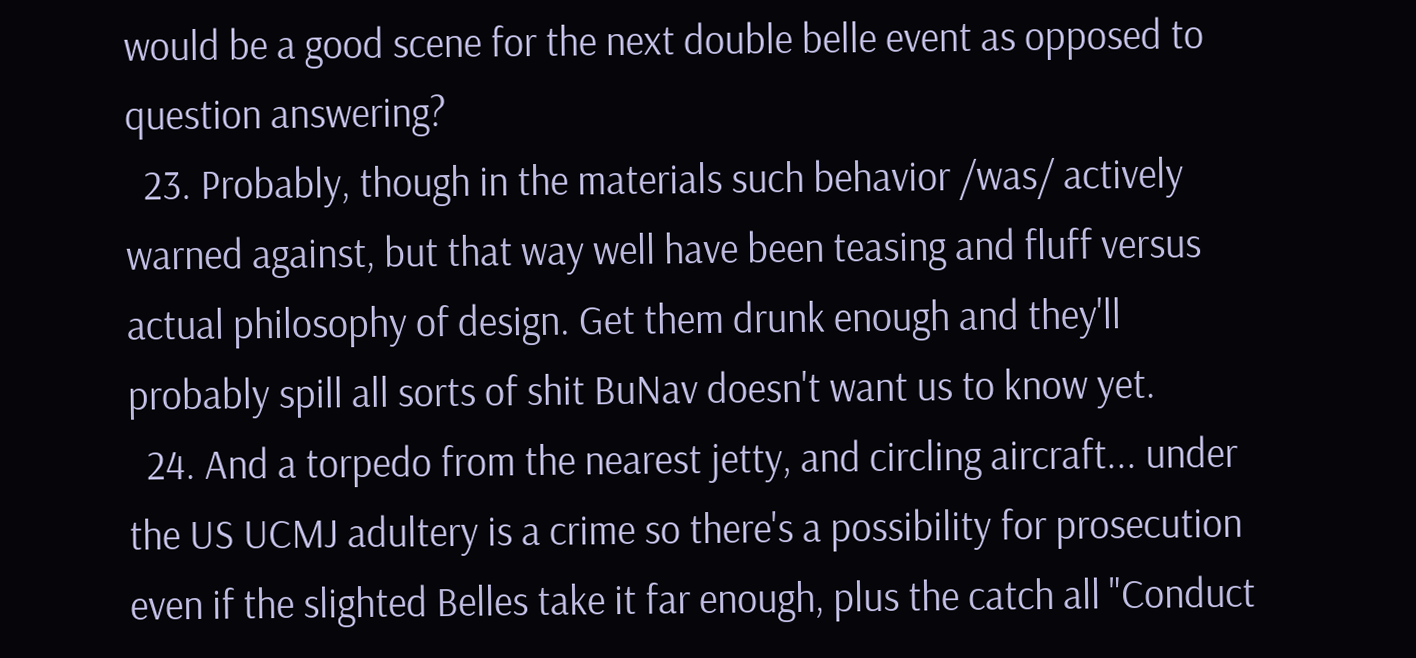would be a good scene for the next double belle event as opposed to question answering?
  23. Probably, though in the materials such behavior /was/ actively warned against, but that way well have been teasing and fluff versus actual philosophy of design. Get them drunk enough and they'll probably spill all sorts of shit BuNav doesn't want us to know yet.
  24. And a torpedo from the nearest jetty, and circling aircraft... under the US UCMJ adultery is a crime so there's a possibility for prosecution even if the slighted Belles take it far enough, plus the catch all "Conduct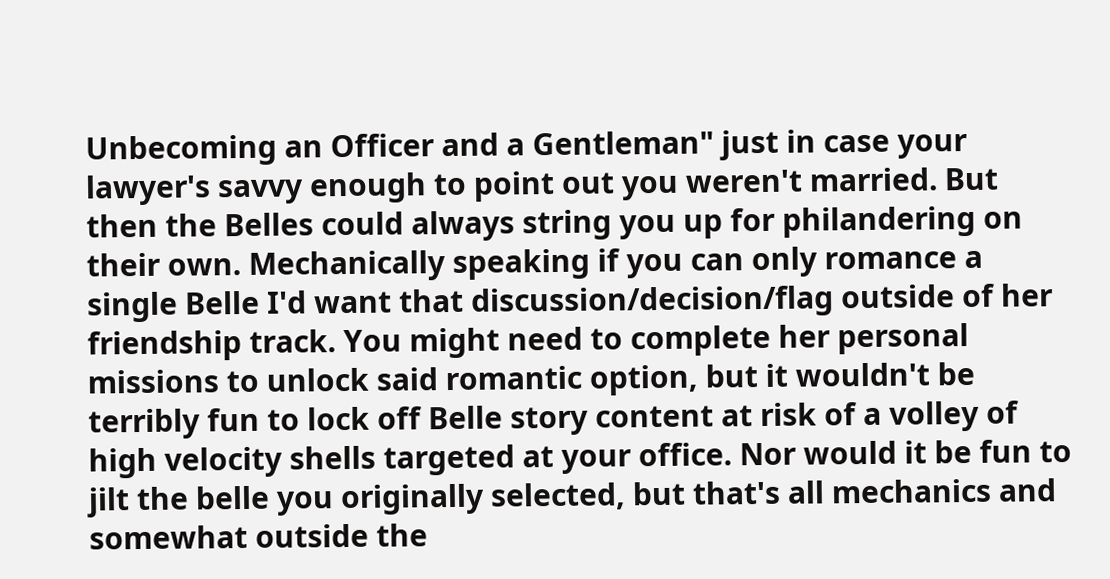Unbecoming an Officer and a Gentleman" just in case your lawyer's savvy enough to point out you weren't married. But then the Belles could always string you up for philandering on their own. Mechanically speaking if you can only romance a single Belle I'd want that discussion/decision/flag outside of her friendship track. You might need to complete her personal missions to unlock said romantic option, but it wouldn't be terribly fun to lock off Belle story content at risk of a volley of high velocity shells targeted at your office. Nor would it be fun to jilt the belle you originally selected, but that's all mechanics and somewhat outside the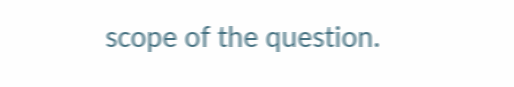scope of the question.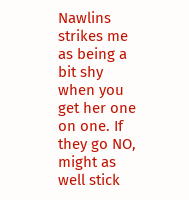Nawlins strikes me as being a bit shy when you get her one on one. If they go NO, might as well stick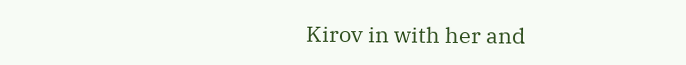Kirov in with her and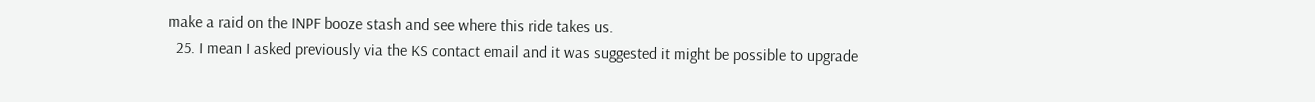make a raid on the INPF booze stash and see where this ride takes us.
  25. I mean I asked previously via the KS contact email and it was suggested it might be possible to upgrade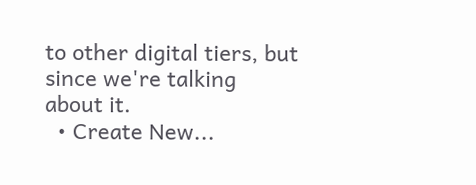to other digital tiers, but since we're talking about it.
  • Create New...